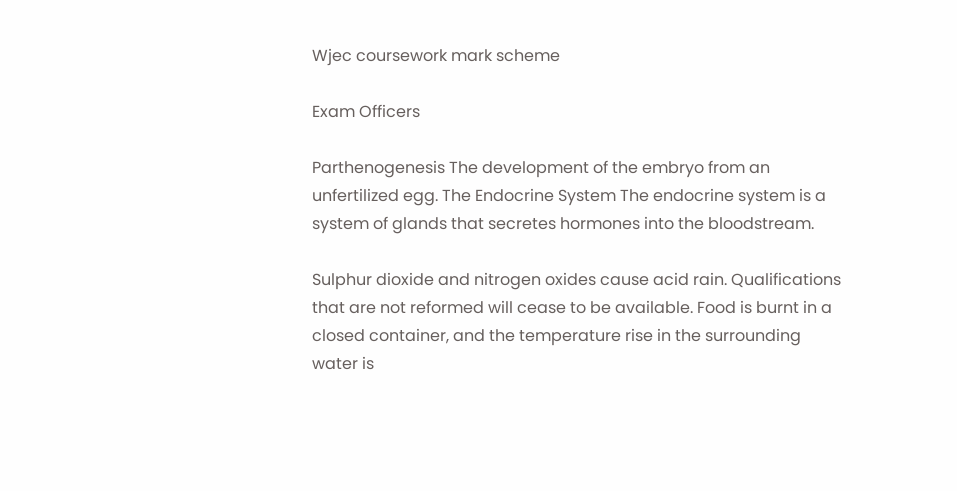Wjec coursework mark scheme

Exam Officers

Parthenogenesis The development of the embryo from an unfertilized egg. The Endocrine System The endocrine system is a system of glands that secretes hormones into the bloodstream.

Sulphur dioxide and nitrogen oxides cause acid rain. Qualifications that are not reformed will cease to be available. Food is burnt in a closed container, and the temperature rise in the surrounding water is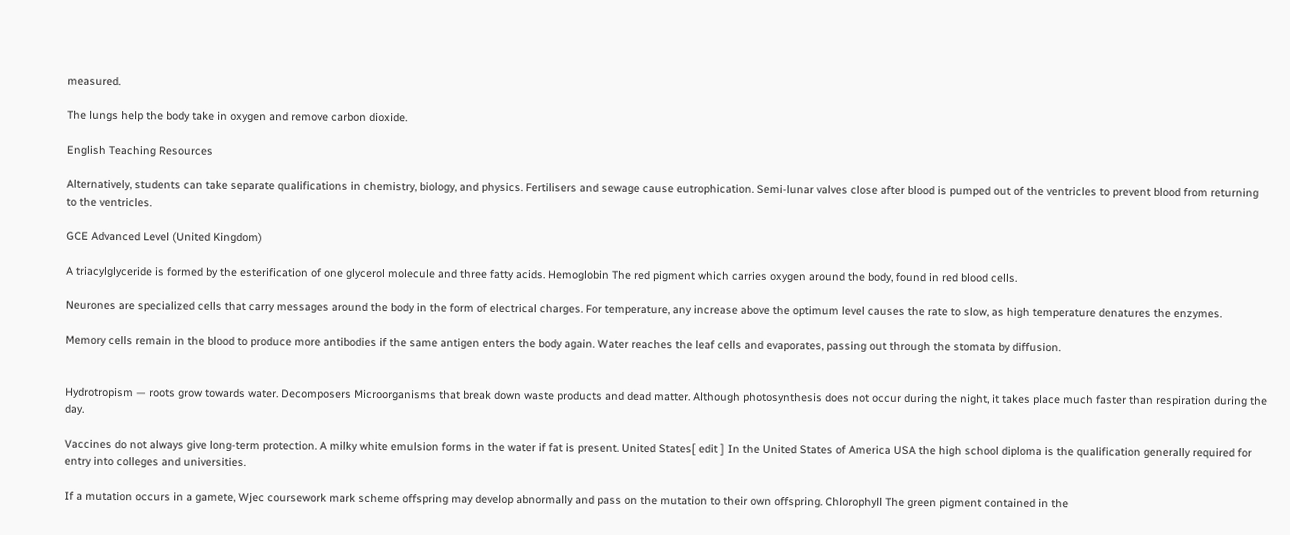measured.

The lungs help the body take in oxygen and remove carbon dioxide.

English Teaching Resources

Alternatively, students can take separate qualifications in chemistry, biology, and physics. Fertilisers and sewage cause eutrophication. Semi-lunar valves close after blood is pumped out of the ventricles to prevent blood from returning to the ventricles.

GCE Advanced Level (United Kingdom)

A triacylglyceride is formed by the esterification of one glycerol molecule and three fatty acids. Hemoglobin The red pigment which carries oxygen around the body, found in red blood cells.

Neurones are specialized cells that carry messages around the body in the form of electrical charges. For temperature, any increase above the optimum level causes the rate to slow, as high temperature denatures the enzymes.

Memory cells remain in the blood to produce more antibodies if the same antigen enters the body again. Water reaches the leaf cells and evaporates, passing out through the stomata by diffusion.


Hydrotropism — roots grow towards water. Decomposers Microorganisms that break down waste products and dead matter. Although photosynthesis does not occur during the night, it takes place much faster than respiration during the day.

Vaccines do not always give long-term protection. A milky white emulsion forms in the water if fat is present. United States[ edit ] In the United States of America USA the high school diploma is the qualification generally required for entry into colleges and universities.

If a mutation occurs in a gamete, Wjec coursework mark scheme offspring may develop abnormally and pass on the mutation to their own offspring. Chlorophyll The green pigment contained in the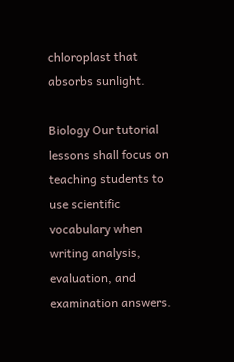chloroplast that absorbs sunlight.

Biology Our tutorial lessons shall focus on teaching students to use scientific vocabulary when writing analysis, evaluation, and examination answers.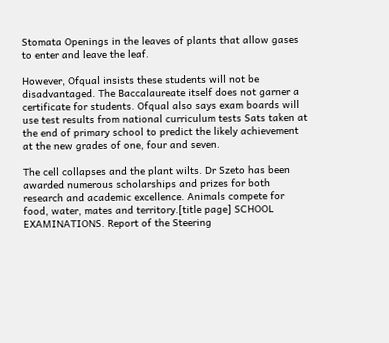Stomata Openings in the leaves of plants that allow gases to enter and leave the leaf.

However, Ofqual insists these students will not be disadvantaged. The Baccalaureate itself does not garner a certificate for students. Ofqual also says exam boards will use test results from national curriculum tests Sats taken at the end of primary school to predict the likely achievement at the new grades of one, four and seven.

The cell collapses and the plant wilts. Dr Szeto has been awarded numerous scholarships and prizes for both research and academic excellence. Animals compete for food, water, mates and territory.[title page] SCHOOL EXAMINATIONS. Report of the Steering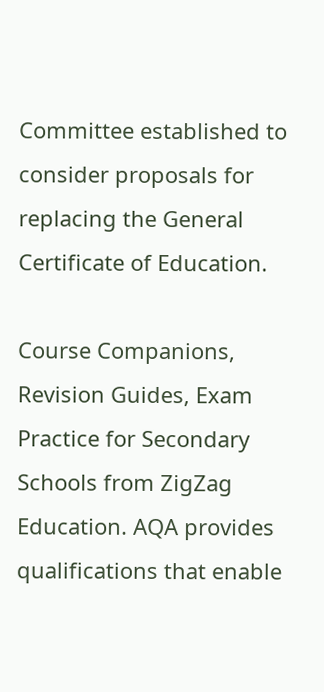Committee established to consider proposals for replacing the General Certificate of Education.

Course Companions, Revision Guides, Exam Practice for Secondary Schools from ZigZag Education. AQA provides qualifications that enable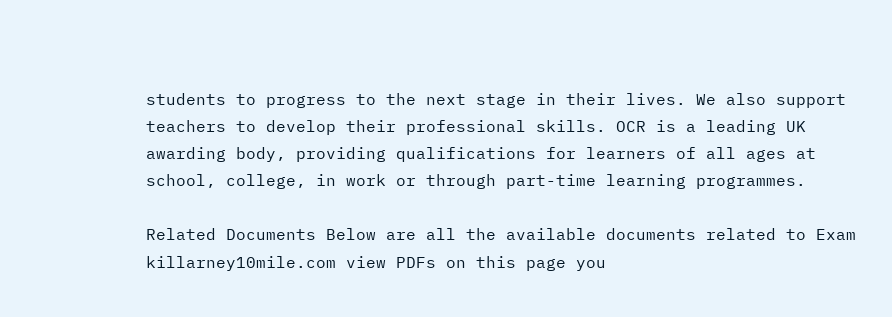students to progress to the next stage in their lives. We also support teachers to develop their professional skills. OCR is a leading UK awarding body, providing qualifications for learners of all ages at school, college, in work or through part-time learning programmes.

Related Documents Below are all the available documents related to Exam killarney10mile.com view PDFs on this page you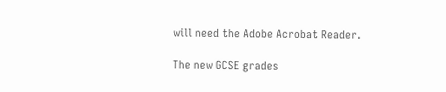will need the Adobe Acrobat Reader.

The new GCSE grades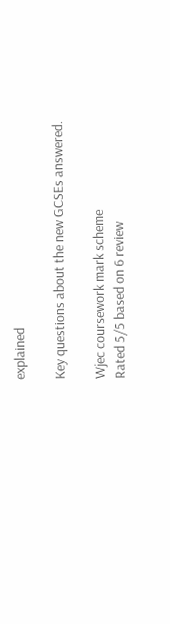explained

Key questions about the new GCSEs answered.

Wjec coursework mark scheme
Rated 5/5 based on 6 review